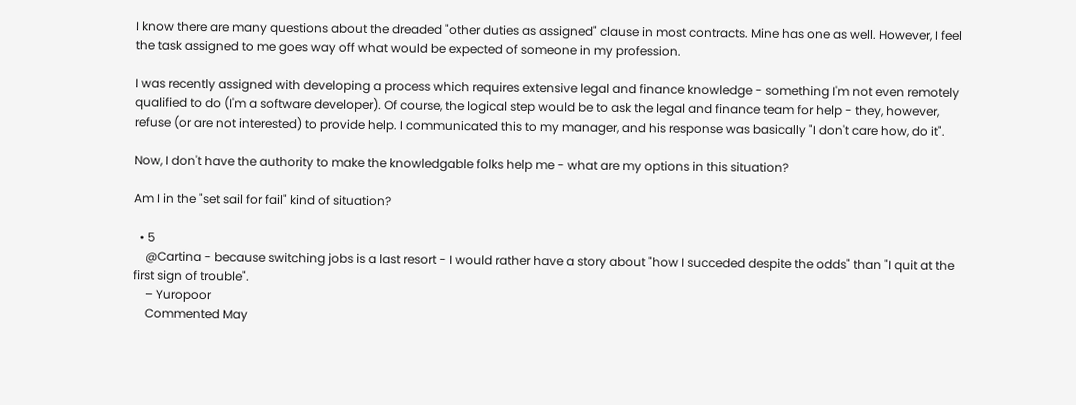I know there are many questions about the dreaded "other duties as assigned" clause in most contracts. Mine has one as well. However, I feel the task assigned to me goes way off what would be expected of someone in my profession.

I was recently assigned with developing a process which requires extensive legal and finance knowledge - something I'm not even remotely qualified to do (I'm a software developer). Of course, the logical step would be to ask the legal and finance team for help - they, however, refuse (or are not interested) to provide help. I communicated this to my manager, and his response was basically "I don't care how, do it".

Now, I don't have the authority to make the knowledgable folks help me - what are my options in this situation?

Am I in the "set sail for fail" kind of situation?

  • 5
    @Cartina - because switching jobs is a last resort - I would rather have a story about "how I succeded despite the odds" than "I quit at the first sign of trouble".
    – Yuropoor
    Commented May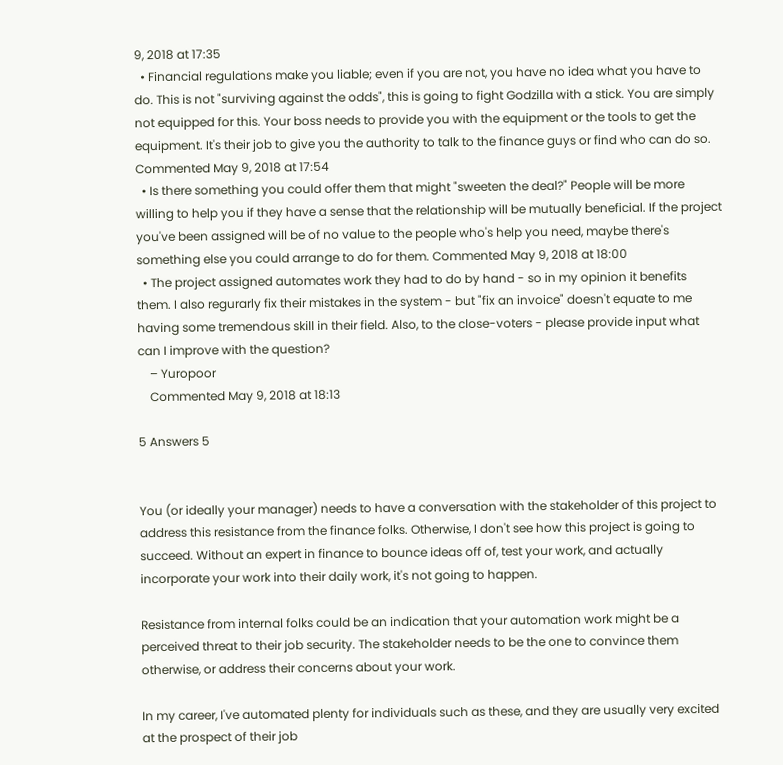9, 2018 at 17:35
  • Financial regulations make you liable; even if you are not, you have no idea what you have to do. This is not "surviving against the odds", this is going to fight Godzilla with a stick. You are simply not equipped for this. Your boss needs to provide you with the equipment or the tools to get the equipment. It's their job to give you the authority to talk to the finance guys or find who can do so. Commented May 9, 2018 at 17:54
  • Is there something you could offer them that might "sweeten the deal?" People will be more willing to help you if they have a sense that the relationship will be mutually beneficial. If the project you've been assigned will be of no value to the people who's help you need, maybe there's something else you could arrange to do for them. Commented May 9, 2018 at 18:00
  • The project assigned automates work they had to do by hand - so in my opinion it benefits them. I also regurarly fix their mistakes in the system - but "fix an invoice" doesn't equate to me having some tremendous skill in their field. Also, to the close-voters - please provide input what can I improve with the question?
    – Yuropoor
    Commented May 9, 2018 at 18:13

5 Answers 5


You (or ideally your manager) needs to have a conversation with the stakeholder of this project to address this resistance from the finance folks. Otherwise, I don't see how this project is going to succeed. Without an expert in finance to bounce ideas off of, test your work, and actually incorporate your work into their daily work, it's not going to happen.

Resistance from internal folks could be an indication that your automation work might be a perceived threat to their job security. The stakeholder needs to be the one to convince them otherwise, or address their concerns about your work.

In my career, I've automated plenty for individuals such as these, and they are usually very excited at the prospect of their job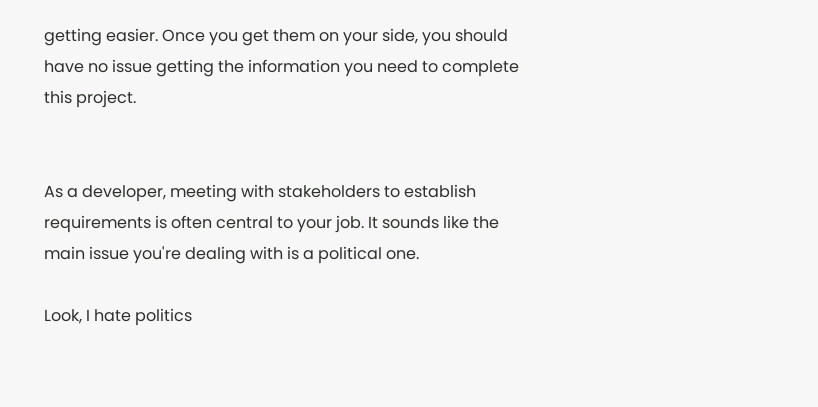getting easier. Once you get them on your side, you should have no issue getting the information you need to complete this project.


As a developer, meeting with stakeholders to establish requirements is often central to your job. It sounds like the main issue you're dealing with is a political one.

Look, I hate politics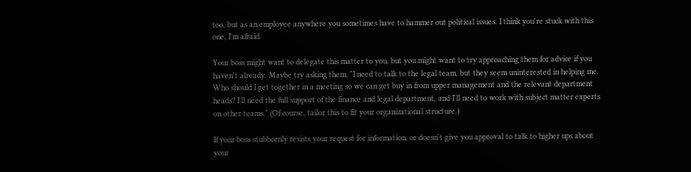too, but as an employee anywhere you sometimes have to hammer out political issues. I think you're stuck with this one, I'm afraid.

Your boss might want to delegate this matter to you, but you might want to try approaching them for advice if you haven't already. Maybe try asking them, "I need to talk to the legal team, but they seem uninterested in helping me. Who should I get together in a meeting so we can get buy in from upper management and the relevant department heads? I'll need the full support of the finance and legal department, and I'll need to work with subject matter experts on other teams." (Of course, tailor this to fit your organizational structure.)

If your boss stubbornly resists your request for information, or doesn't give you approval to talk to higher ups about your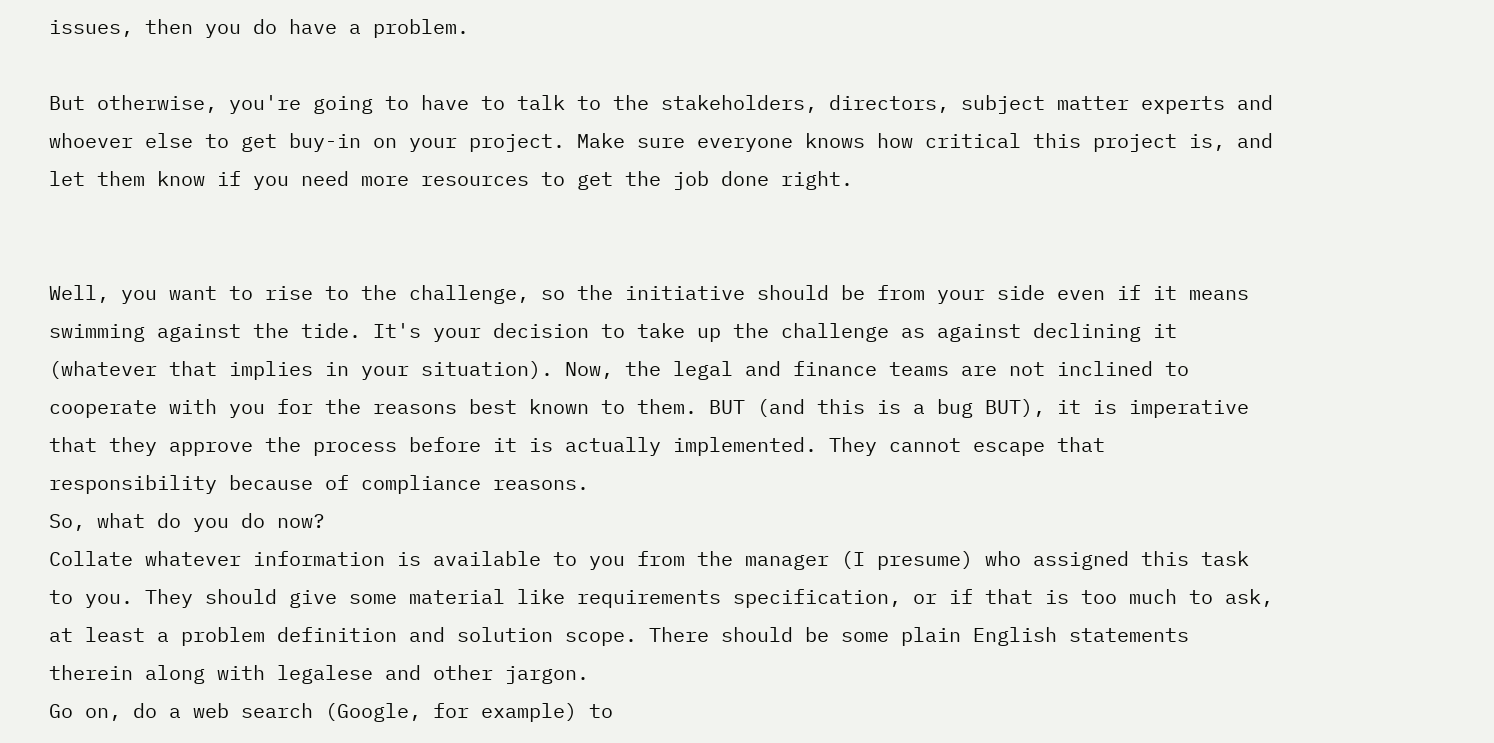issues, then you do have a problem.

But otherwise, you're going to have to talk to the stakeholders, directors, subject matter experts and whoever else to get buy-in on your project. Make sure everyone knows how critical this project is, and let them know if you need more resources to get the job done right.


Well, you want to rise to the challenge, so the initiative should be from your side even if it means swimming against the tide. It's your decision to take up the challenge as against declining it (whatever that implies in your situation). Now, the legal and finance teams are not inclined to cooperate with you for the reasons best known to them. BUT (and this is a bug BUT), it is imperative that they approve the process before it is actually implemented. They cannot escape that responsibility because of compliance reasons.
So, what do you do now?
Collate whatever information is available to you from the manager (I presume) who assigned this task to you. They should give some material like requirements specification, or if that is too much to ask, at least a problem definition and solution scope. There should be some plain English statements therein along with legalese and other jargon.
Go on, do a web search (Google, for example) to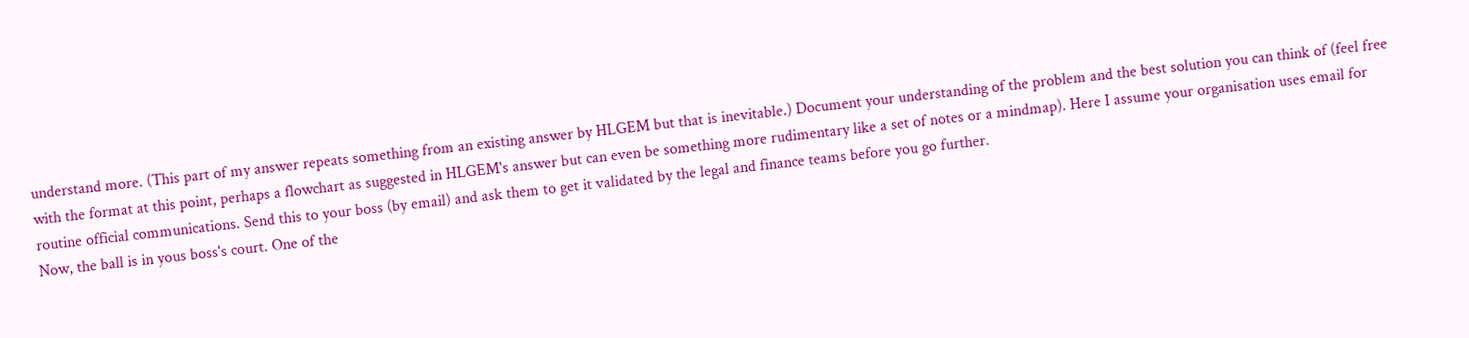understand more. (This part of my answer repeats something from an existing answer by HLGEM but that is inevitable.) Document your understanding of the problem and the best solution you can think of (feel free with the format at this point, perhaps a flowchart as suggested in HLGEM's answer but can even be something more rudimentary like a set of notes or a mindmap). Here I assume your organisation uses email for routine official communications. Send this to your boss (by email) and ask them to get it validated by the legal and finance teams before you go further.
Now, the ball is in yous boss's court. One of the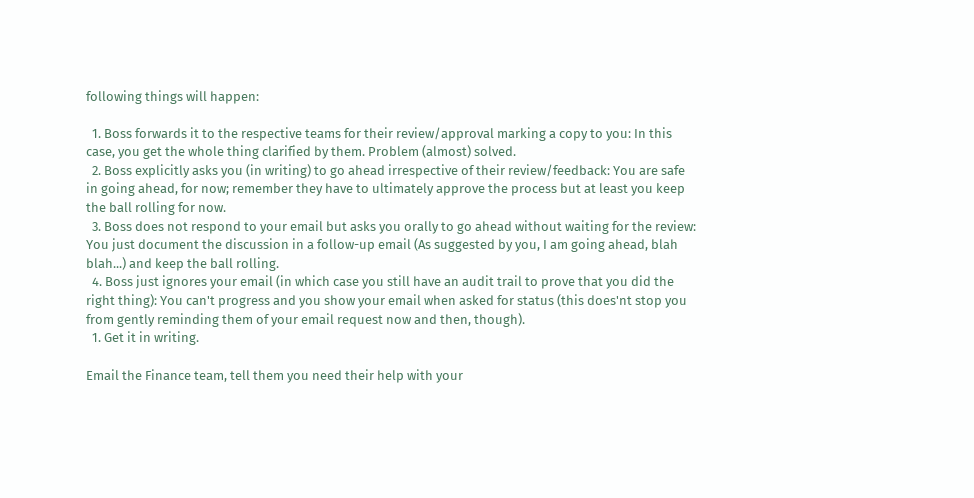following things will happen:

  1. Boss forwards it to the respective teams for their review/approval marking a copy to you: In this case, you get the whole thing clarified by them. Problem (almost) solved.
  2. Boss explicitly asks you (in writing) to go ahead irrespective of their review/feedback: You are safe in going ahead, for now; remember they have to ultimately approve the process but at least you keep the ball rolling for now.
  3. Boss does not respond to your email but asks you orally to go ahead without waiting for the review: You just document the discussion in a follow-up email (As suggested by you, I am going ahead, blah blah...) and keep the ball rolling.
  4. Boss just ignores your email (in which case you still have an audit trail to prove that you did the right thing): You can't progress and you show your email when asked for status (this does'nt stop you from gently reminding them of your email request now and then, though).
  1. Get it in writing.

Email the Finance team, tell them you need their help with your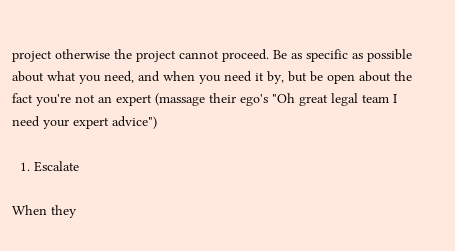project otherwise the project cannot proceed. Be as specific as possible about what you need, and when you need it by, but be open about the fact you're not an expert (massage their ego's "Oh great legal team I need your expert advice")

  1. Escalate

When they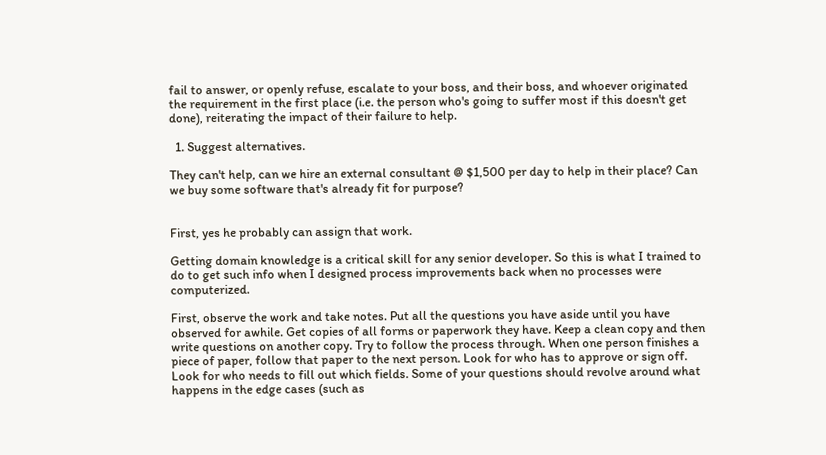fail to answer, or openly refuse, escalate to your boss, and their boss, and whoever originated the requirement in the first place (i.e. the person who's going to suffer most if this doesn't get done), reiterating the impact of their failure to help.

  1. Suggest alternatives.

They can't help, can we hire an external consultant @ $1,500 per day to help in their place? Can we buy some software that's already fit for purpose?


First, yes he probably can assign that work.

Getting domain knowledge is a critical skill for any senior developer. So this is what I trained to do to get such info when I designed process improvements back when no processes were computerized.

First, observe the work and take notes. Put all the questions you have aside until you have observed for awhile. Get copies of all forms or paperwork they have. Keep a clean copy and then write questions on another copy. Try to follow the process through. When one person finishes a piece of paper, follow that paper to the next person. Look for who has to approve or sign off. Look for who needs to fill out which fields. Some of your questions should revolve around what happens in the edge cases (such as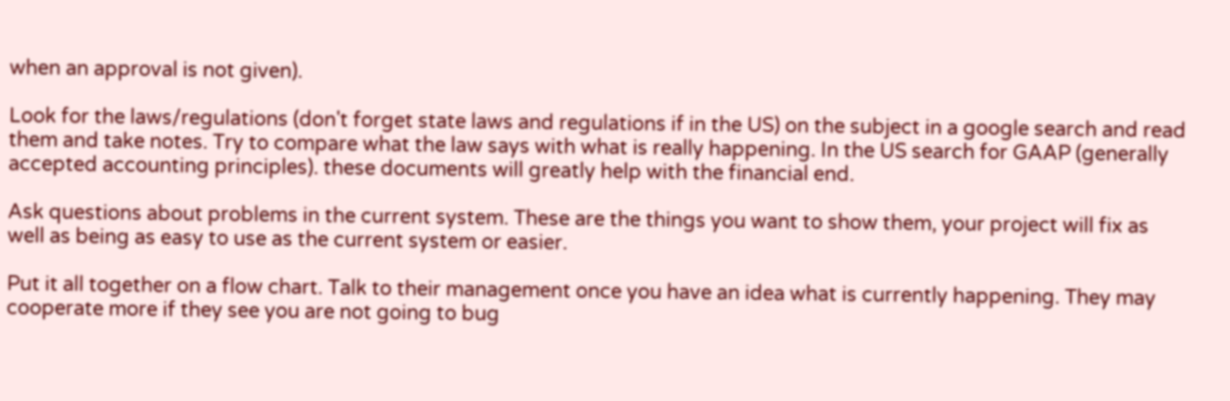when an approval is not given).

Look for the laws/regulations (don't forget state laws and regulations if in the US) on the subject in a google search and read them and take notes. Try to compare what the law says with what is really happening. In the US search for GAAP (generally accepted accounting principles). these documents will greatly help with the financial end.

Ask questions about problems in the current system. These are the things you want to show them, your project will fix as well as being as easy to use as the current system or easier.

Put it all together on a flow chart. Talk to their management once you have an idea what is currently happening. They may cooperate more if they see you are not going to bug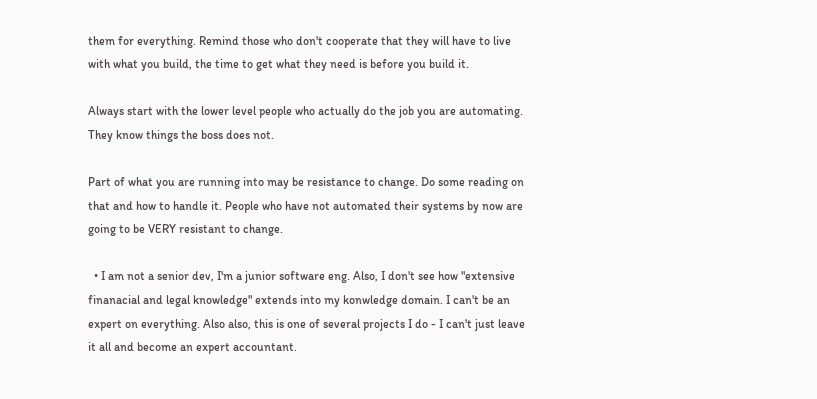them for everything. Remind those who don't cooperate that they will have to live with what you build, the time to get what they need is before you build it.

Always start with the lower level people who actually do the job you are automating. They know things the boss does not.

Part of what you are running into may be resistance to change. Do some reading on that and how to handle it. People who have not automated their systems by now are going to be VERY resistant to change.

  • I am not a senior dev, I'm a junior software eng. Also, I don't see how "extensive finanacial and legal knowledge" extends into my konwledge domain. I can't be an expert on everything. Also also, this is one of several projects I do - I can't just leave it all and become an expert accountant.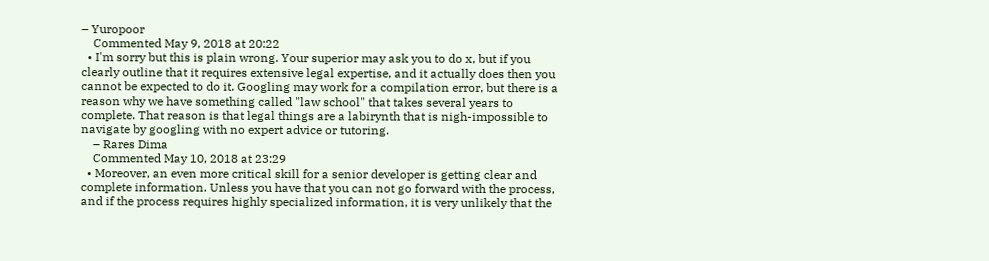– Yuropoor
    Commented May 9, 2018 at 20:22
  • I'm sorry but this is plain wrong. Your superior may ask you to do x, but if you clearly outline that it requires extensive legal expertise, and it actually does then you cannot be expected to do it. Googling may work for a compilation error, but there is a reason why we have something called "law school" that takes several years to complete. That reason is that legal things are a labirynth that is nigh-impossible to navigate by googling with no expert advice or tutoring.
    – Rares Dima
    Commented May 10, 2018 at 23:29
  • Moreover, an even more critical skill for a senior developer is getting clear and complete information. Unless you have that you can not go forward with the process, and if the process requires highly specialized information, it is very unlikely that the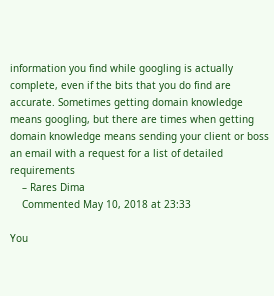information you find while googling is actually complete, even if the bits that you do find are accurate. Sometimes getting domain knowledge means googling, but there are times when getting domain knowledge means sending your client or boss an email with a request for a list of detailed requirements
    – Rares Dima
    Commented May 10, 2018 at 23:33

You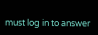must log in to answer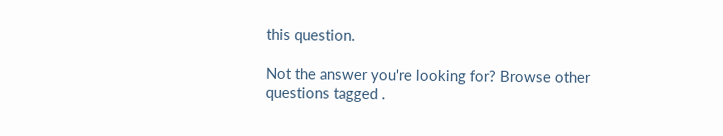this question.

Not the answer you're looking for? Browse other questions tagged .